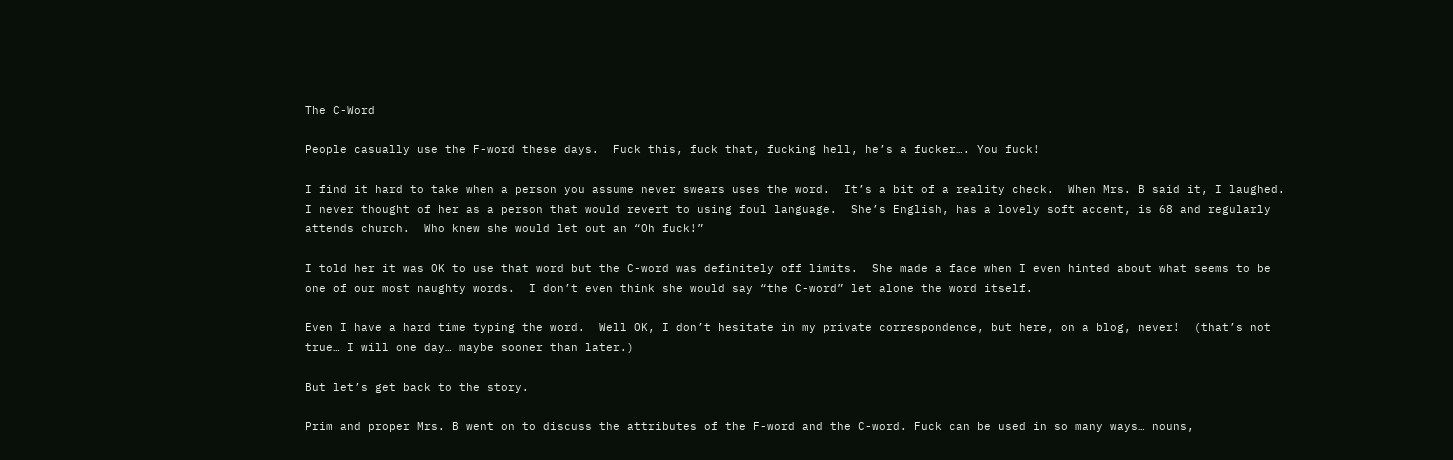The C-Word

People casually use the F-word these days.  Fuck this, fuck that, fucking hell, he’s a fucker…. You fuck!

I find it hard to take when a person you assume never swears uses the word.  It’s a bit of a reality check.  When Mrs. B said it, I laughed.  I never thought of her as a person that would revert to using foul language.  She’s English, has a lovely soft accent, is 68 and regularly attends church.  Who knew she would let out an “Oh fuck!”

I told her it was OK to use that word but the C-word was definitely off limits.  She made a face when I even hinted about what seems to be one of our most naughty words.  I don’t even think she would say “the C-word” let alone the word itself.

Even I have a hard time typing the word.  Well OK, I don’t hesitate in my private correspondence, but here, on a blog, never!  (that’s not true… I will one day… maybe sooner than later.)

But let’s get back to the story.

Prim and proper Mrs. B went on to discuss the attributes of the F-word and the C-word. Fuck can be used in so many ways… nouns,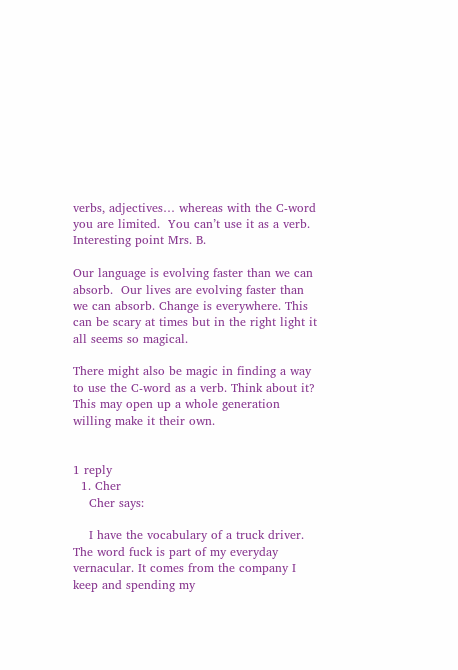verbs, adjectives… whereas with the C-word you are limited.  You can’t use it as a verb.  Interesting point Mrs. B.

Our language is evolving faster than we can absorb.  Our lives are evolving faster than we can absorb. Change is everywhere. This can be scary at times but in the right light it all seems so magical.

There might also be magic in finding a way to use the C-word as a verb. Think about it? This may open up a whole generation willing make it their own.


1 reply
  1. Cher
    Cher says:

    I have the vocabulary of a truck driver. The word fuck is part of my everyday vernacular. It comes from the company I keep and spending my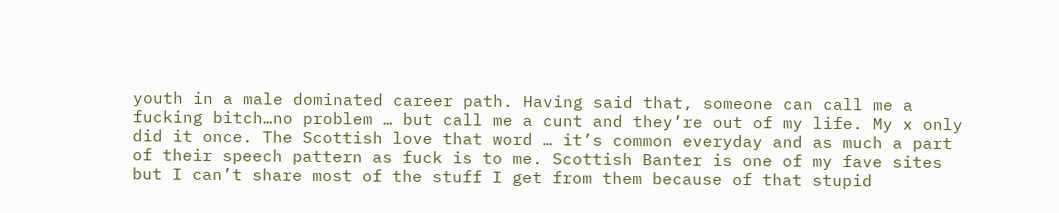youth in a male dominated career path. Having said that, someone can call me a fucking bitch…no problem … but call me a cunt and they’re out of my life. My x only did it once. The Scottish love that word … it’s common everyday and as much a part of their speech pattern as fuck is to me. Scottish Banter is one of my fave sites but I can’t share most of the stuff I get from them because of that stupid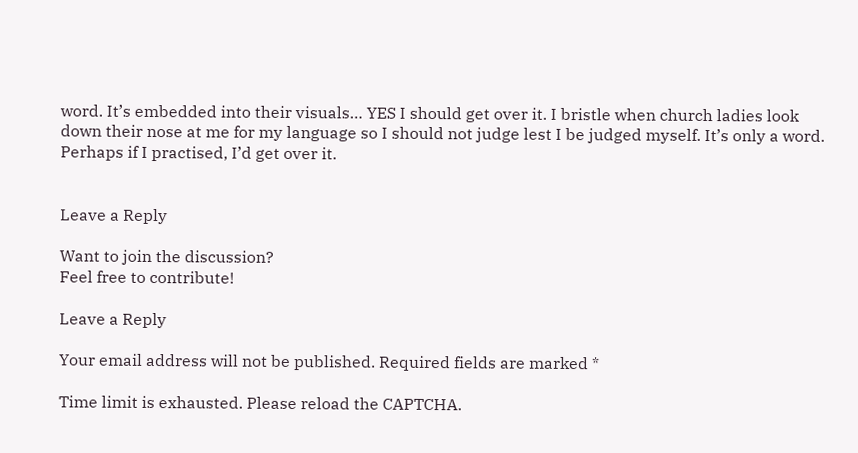word. It’s embedded into their visuals… YES I should get over it. I bristle when church ladies look down their nose at me for my language so I should not judge lest I be judged myself. It’s only a word. Perhaps if I practised, I’d get over it.


Leave a Reply

Want to join the discussion?
Feel free to contribute!

Leave a Reply

Your email address will not be published. Required fields are marked *

Time limit is exhausted. Please reload the CAPTCHA.